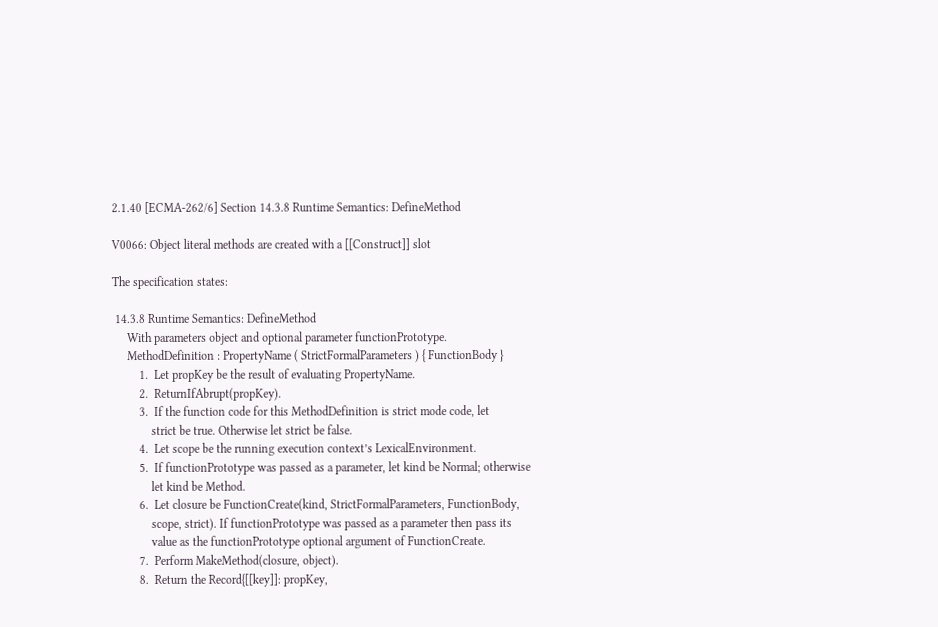2.1.40 [ECMA-262/6] Section 14.3.8 Runtime Semantics: DefineMethod

V0066: Object literal methods are created with a [[Construct]] slot

The specification states:

 14.3.8 Runtime Semantics: DefineMethod
     With parameters object and optional parameter functionPrototype.
     MethodDefinition : PropertyName ( StrictFormalParameters ) { FunctionBody }
         1.  Let propKey be the result of evaluating PropertyName.
         2.  ReturnIfAbrupt(propKey).
         3.  If the function code for this MethodDefinition is strict mode code, let
             strict be true. Otherwise let strict be false.
         4.  Let scope be the running execution context’s LexicalEnvironment.
         5.  If functionPrototype was passed as a parameter, let kind be Normal; otherwise
             let kind be Method.
         6.  Let closure be FunctionCreate(kind, StrictFormalParameters, FunctionBody,
             scope, strict). If functionPrototype was passed as a parameter then pass its
             value as the functionPrototype optional argument of FunctionCreate.
         7.  Perform MakeMethod(closure, object).
         8.  Return the Record{[[key]]: propKey,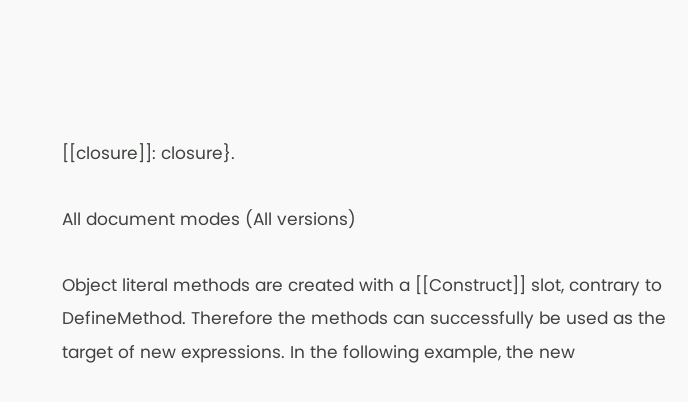[[closure]]: closure}.

All document modes (All versions)

Object literal methods are created with a [[Construct]] slot, contrary to DefineMethod. Therefore the methods can successfully be used as the target of new expressions. In the following example, the new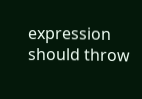expression should throw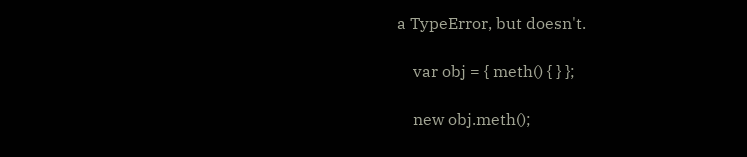a TypeError, but doesn't.

    var obj = { meth() { } };

    new obj.meth();